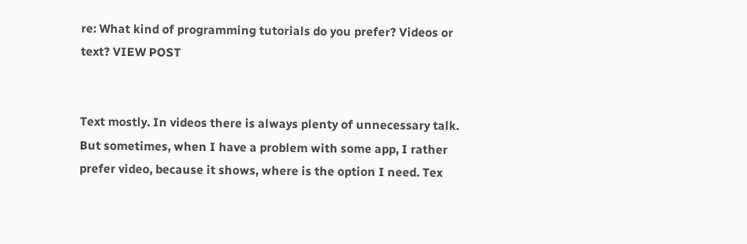re: What kind of programming tutorials do you prefer? Videos or text? VIEW POST


Text mostly. In videos there is always plenty of unnecessary talk.
But sometimes, when I have a problem with some app, I rather prefer video, because it shows, where is the option I need. Tex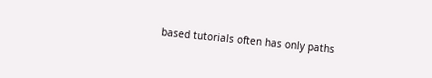based tutorials often has only paths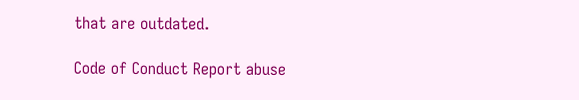that are outdated.

Code of Conduct Report abuse